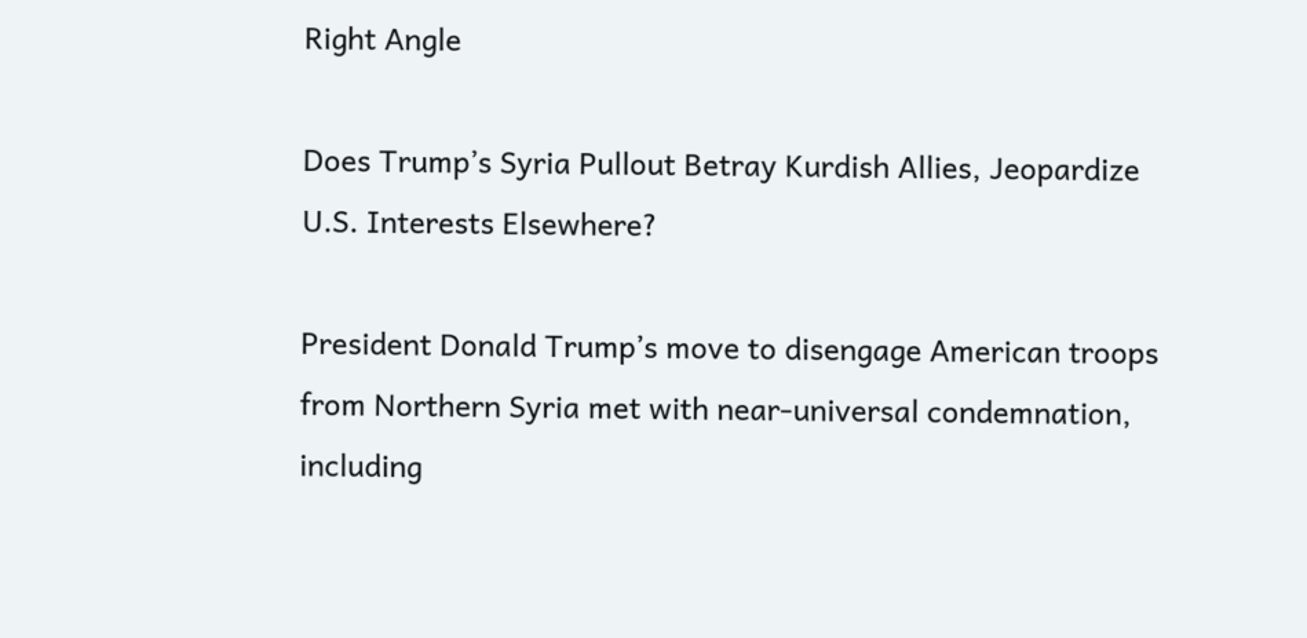Right Angle

Does Trump’s Syria Pullout Betray Kurdish Allies, Jeopardize U.S. Interests Elsewhere?

President Donald Trump’s move to disengage American troops from Northern Syria met with near-universal condemnation, including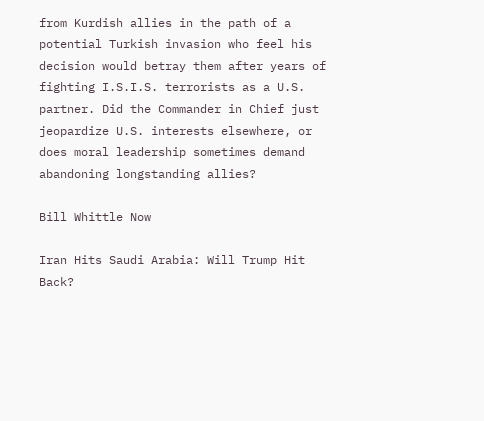from Kurdish allies in the path of a potential Turkish invasion who feel his decision would betray them after years of fighting I.S.I.S. terrorists as a U.S. partner. Did the Commander in Chief just jeopardize U.S. interests elsewhere, or does moral leadership sometimes demand abandoning longstanding allies?

Bill Whittle Now

Iran Hits Saudi Arabia: Will Trump Hit Back?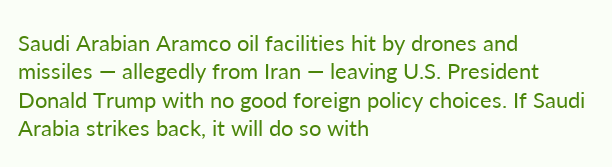Saudi Arabian Aramco oil facilities hit by drones and missiles — allegedly from Iran — leaving U.S. President Donald Trump with no good foreign policy choices. If Saudi Arabia strikes back, it will do so with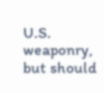U.S. weaponry, but should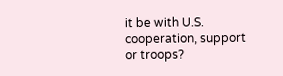it be with U.S. cooperation, support or troops?